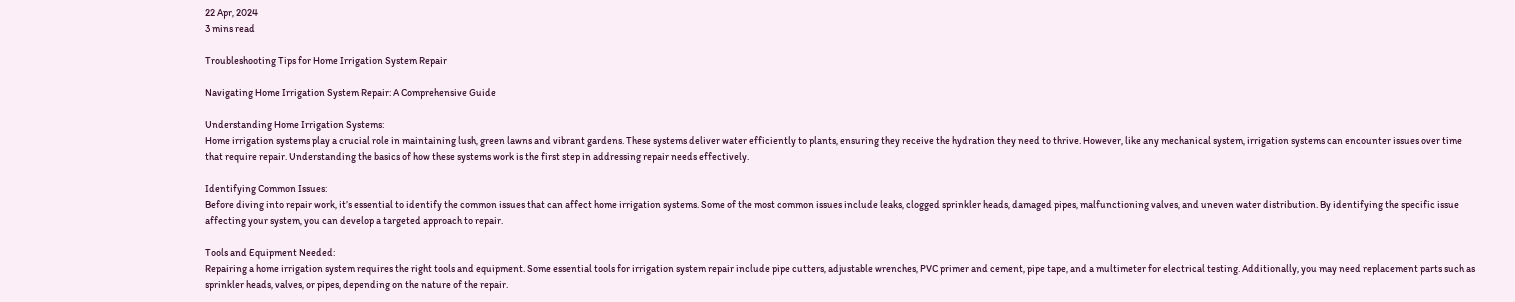22 Apr, 2024
3 mins read

Troubleshooting Tips for Home Irrigation System Repair

Navigating Home Irrigation System Repair: A Comprehensive Guide

Understanding Home Irrigation Systems:
Home irrigation systems play a crucial role in maintaining lush, green lawns and vibrant gardens. These systems deliver water efficiently to plants, ensuring they receive the hydration they need to thrive. However, like any mechanical system, irrigation systems can encounter issues over time that require repair. Understanding the basics of how these systems work is the first step in addressing repair needs effectively.

Identifying Common Issues:
Before diving into repair work, it’s essential to identify the common issues that can affect home irrigation systems. Some of the most common issues include leaks, clogged sprinkler heads, damaged pipes, malfunctioning valves, and uneven water distribution. By identifying the specific issue affecting your system, you can develop a targeted approach to repair.

Tools and Equipment Needed:
Repairing a home irrigation system requires the right tools and equipment. Some essential tools for irrigation system repair include pipe cutters, adjustable wrenches, PVC primer and cement, pipe tape, and a multimeter for electrical testing. Additionally, you may need replacement parts such as sprinkler heads, valves, or pipes, depending on the nature of the repair.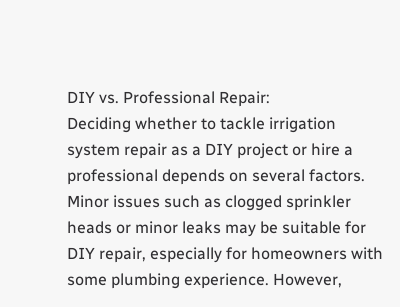DIY vs. Professional Repair:
Deciding whether to tackle irrigation system repair as a DIY project or hire a professional depends on several factors. Minor issues such as clogged sprinkler heads or minor leaks may be suitable for DIY repair, especially for homeowners with some plumbing experience. However,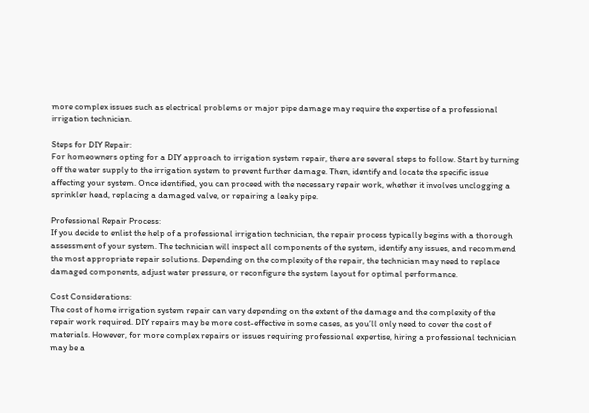more complex issues such as electrical problems or major pipe damage may require the expertise of a professional irrigation technician.

Steps for DIY Repair:
For homeowners opting for a DIY approach to irrigation system repair, there are several steps to follow. Start by turning off the water supply to the irrigation system to prevent further damage. Then, identify and locate the specific issue affecting your system. Once identified, you can proceed with the necessary repair work, whether it involves unclogging a sprinkler head, replacing a damaged valve, or repairing a leaky pipe.

Professional Repair Process:
If you decide to enlist the help of a professional irrigation technician, the repair process typically begins with a thorough assessment of your system. The technician will inspect all components of the system, identify any issues, and recommend the most appropriate repair solutions. Depending on the complexity of the repair, the technician may need to replace damaged components, adjust water pressure, or reconfigure the system layout for optimal performance.

Cost Considerations:
The cost of home irrigation system repair can vary depending on the extent of the damage and the complexity of the repair work required. DIY repairs may be more cost-effective in some cases, as you’ll only need to cover the cost of materials. However, for more complex repairs or issues requiring professional expertise, hiring a professional technician may be a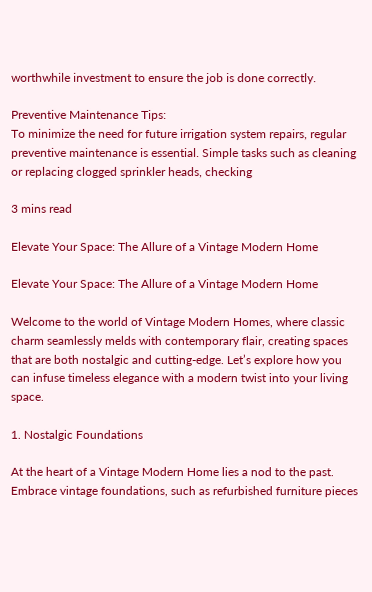worthwhile investment to ensure the job is done correctly.

Preventive Maintenance Tips:
To minimize the need for future irrigation system repairs, regular preventive maintenance is essential. Simple tasks such as cleaning or replacing clogged sprinkler heads, checking

3 mins read

Elevate Your Space: The Allure of a Vintage Modern Home

Elevate Your Space: The Allure of a Vintage Modern Home

Welcome to the world of Vintage Modern Homes, where classic charm seamlessly melds with contemporary flair, creating spaces that are both nostalgic and cutting-edge. Let’s explore how you can infuse timeless elegance with a modern twist into your living space.

1. Nostalgic Foundations

At the heart of a Vintage Modern Home lies a nod to the past. Embrace vintage foundations, such as refurbished furniture pieces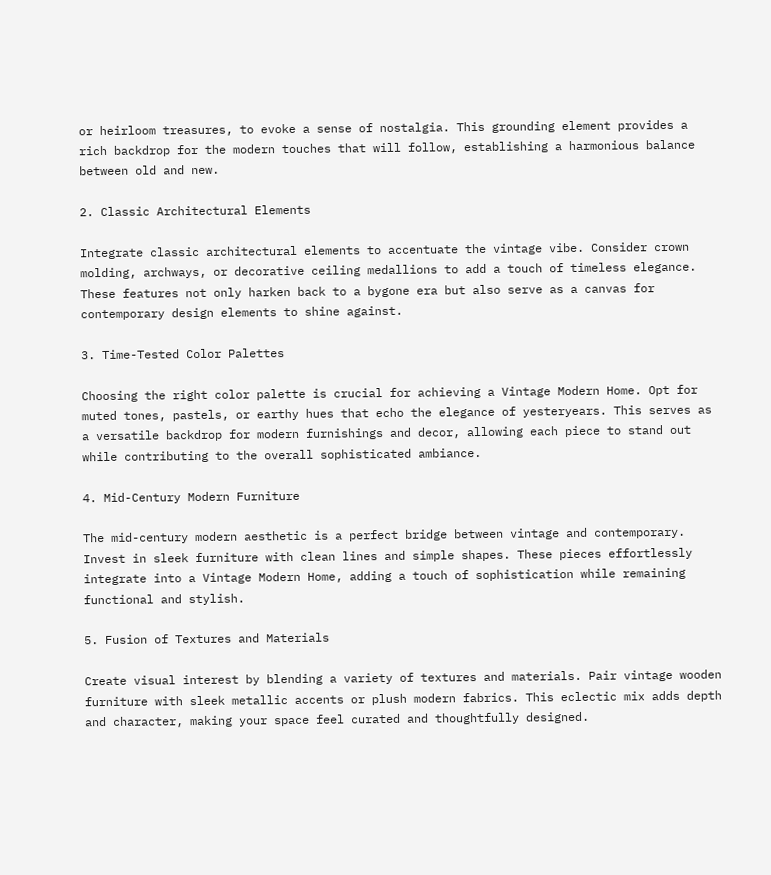or heirloom treasures, to evoke a sense of nostalgia. This grounding element provides a rich backdrop for the modern touches that will follow, establishing a harmonious balance between old and new.

2. Classic Architectural Elements

Integrate classic architectural elements to accentuate the vintage vibe. Consider crown molding, archways, or decorative ceiling medallions to add a touch of timeless elegance. These features not only harken back to a bygone era but also serve as a canvas for contemporary design elements to shine against.

3. Time-Tested Color Palettes

Choosing the right color palette is crucial for achieving a Vintage Modern Home. Opt for muted tones, pastels, or earthy hues that echo the elegance of yesteryears. This serves as a versatile backdrop for modern furnishings and decor, allowing each piece to stand out while contributing to the overall sophisticated ambiance.

4. Mid-Century Modern Furniture

The mid-century modern aesthetic is a perfect bridge between vintage and contemporary. Invest in sleek furniture with clean lines and simple shapes. These pieces effortlessly integrate into a Vintage Modern Home, adding a touch of sophistication while remaining functional and stylish.

5. Fusion of Textures and Materials

Create visual interest by blending a variety of textures and materials. Pair vintage wooden furniture with sleek metallic accents or plush modern fabrics. This eclectic mix adds depth and character, making your space feel curated and thoughtfully designed.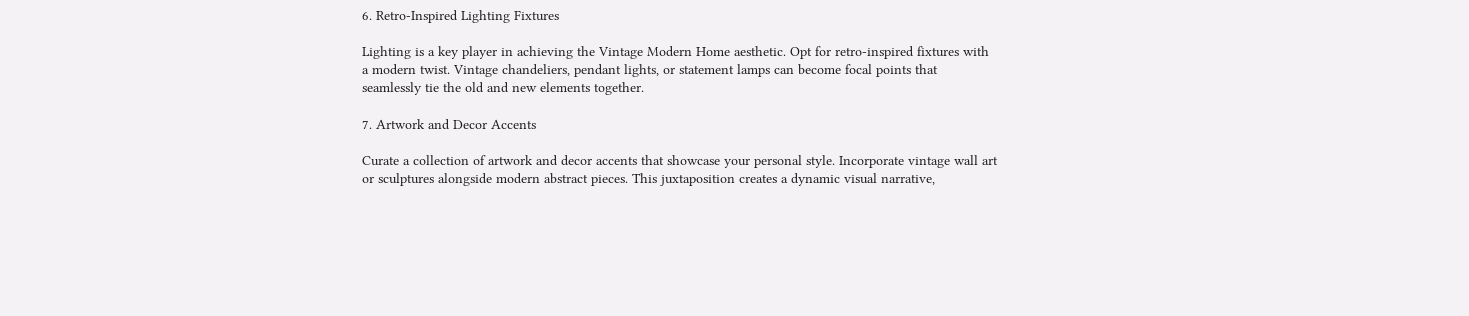6. Retro-Inspired Lighting Fixtures

Lighting is a key player in achieving the Vintage Modern Home aesthetic. Opt for retro-inspired fixtures with a modern twist. Vintage chandeliers, pendant lights, or statement lamps can become focal points that seamlessly tie the old and new elements together.

7. Artwork and Decor Accents

Curate a collection of artwork and decor accents that showcase your personal style. Incorporate vintage wall art or sculptures alongside modern abstract pieces. This juxtaposition creates a dynamic visual narrative,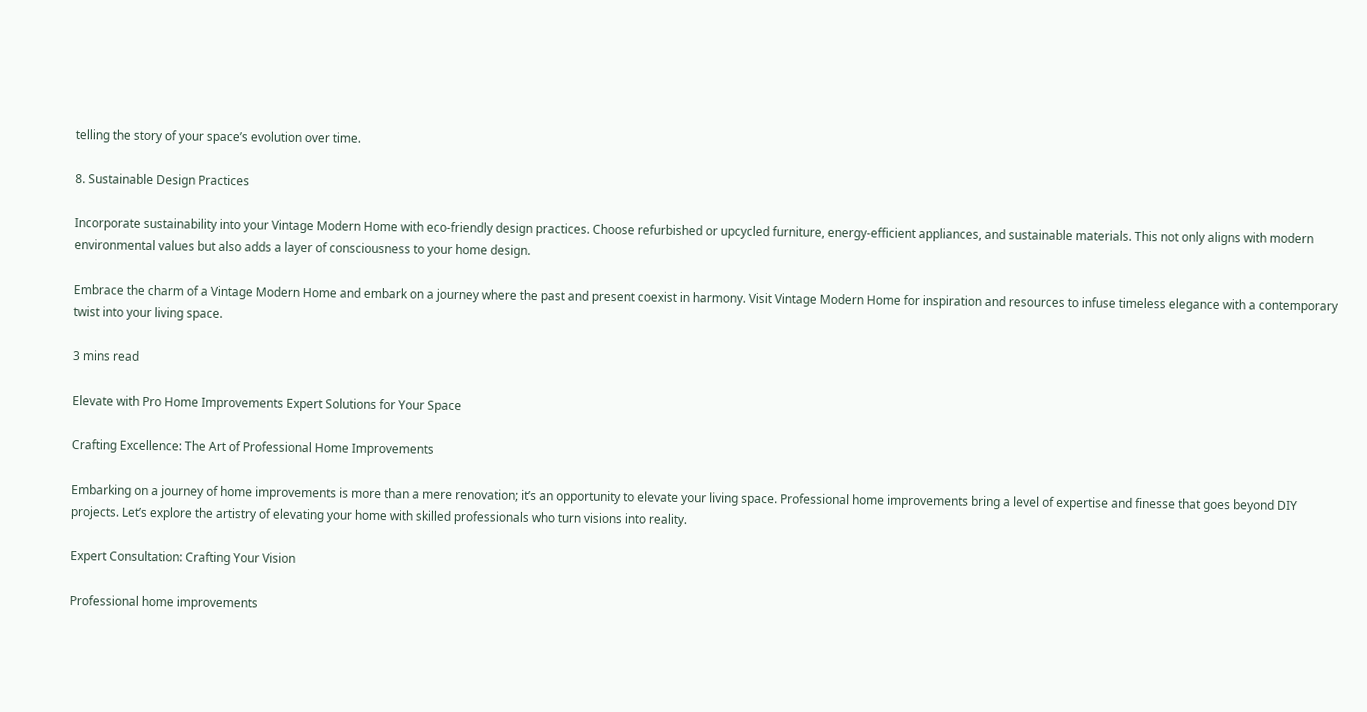telling the story of your space’s evolution over time.

8. Sustainable Design Practices

Incorporate sustainability into your Vintage Modern Home with eco-friendly design practices. Choose refurbished or upcycled furniture, energy-efficient appliances, and sustainable materials. This not only aligns with modern environmental values but also adds a layer of consciousness to your home design.

Embrace the charm of a Vintage Modern Home and embark on a journey where the past and present coexist in harmony. Visit Vintage Modern Home for inspiration and resources to infuse timeless elegance with a contemporary twist into your living space.

3 mins read

Elevate with Pro Home Improvements Expert Solutions for Your Space

Crafting Excellence: The Art of Professional Home Improvements

Embarking on a journey of home improvements is more than a mere renovation; it’s an opportunity to elevate your living space. Professional home improvements bring a level of expertise and finesse that goes beyond DIY projects. Let’s explore the artistry of elevating your home with skilled professionals who turn visions into reality.

Expert Consultation: Crafting Your Vision

Professional home improvements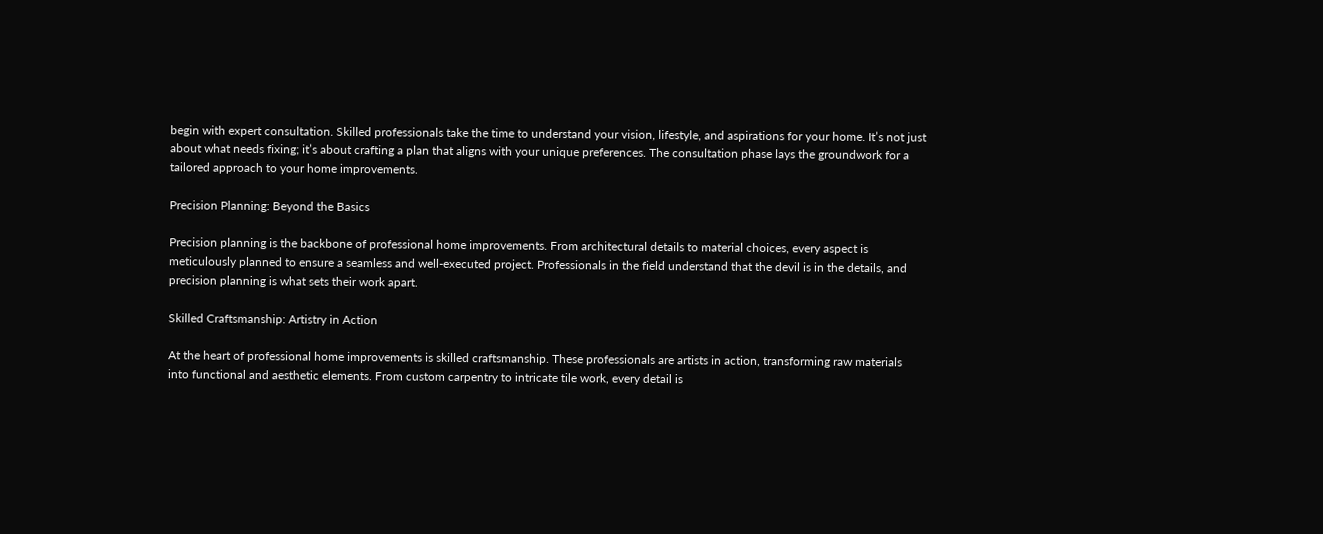begin with expert consultation. Skilled professionals take the time to understand your vision, lifestyle, and aspirations for your home. It’s not just about what needs fixing; it’s about crafting a plan that aligns with your unique preferences. The consultation phase lays the groundwork for a tailored approach to your home improvements.

Precision Planning: Beyond the Basics

Precision planning is the backbone of professional home improvements. From architectural details to material choices, every aspect is meticulously planned to ensure a seamless and well-executed project. Professionals in the field understand that the devil is in the details, and precision planning is what sets their work apart.

Skilled Craftsmanship: Artistry in Action

At the heart of professional home improvements is skilled craftsmanship. These professionals are artists in action, transforming raw materials into functional and aesthetic elements. From custom carpentry to intricate tile work, every detail is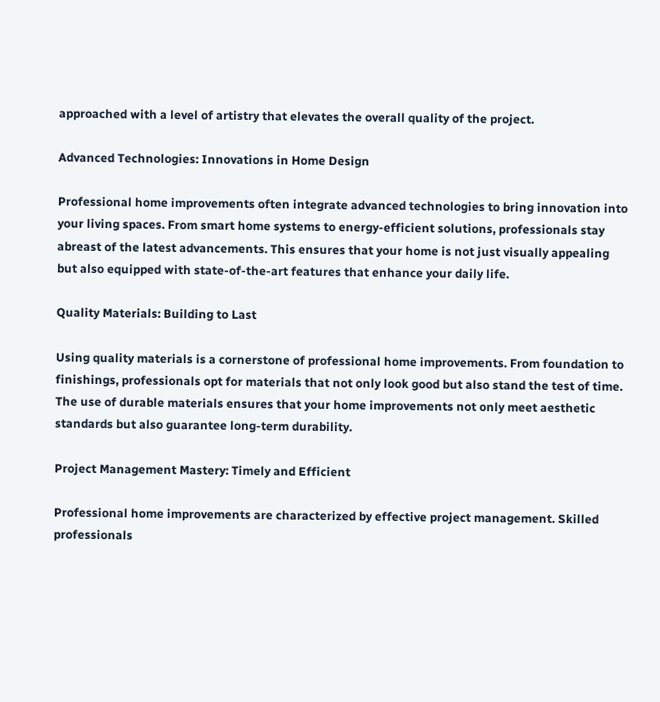approached with a level of artistry that elevates the overall quality of the project.

Advanced Technologies: Innovations in Home Design

Professional home improvements often integrate advanced technologies to bring innovation into your living spaces. From smart home systems to energy-efficient solutions, professionals stay abreast of the latest advancements. This ensures that your home is not just visually appealing but also equipped with state-of-the-art features that enhance your daily life.

Quality Materials: Building to Last

Using quality materials is a cornerstone of professional home improvements. From foundation to finishings, professionals opt for materials that not only look good but also stand the test of time. The use of durable materials ensures that your home improvements not only meet aesthetic standards but also guarantee long-term durability.

Project Management Mastery: Timely and Efficient

Professional home improvements are characterized by effective project management. Skilled professionals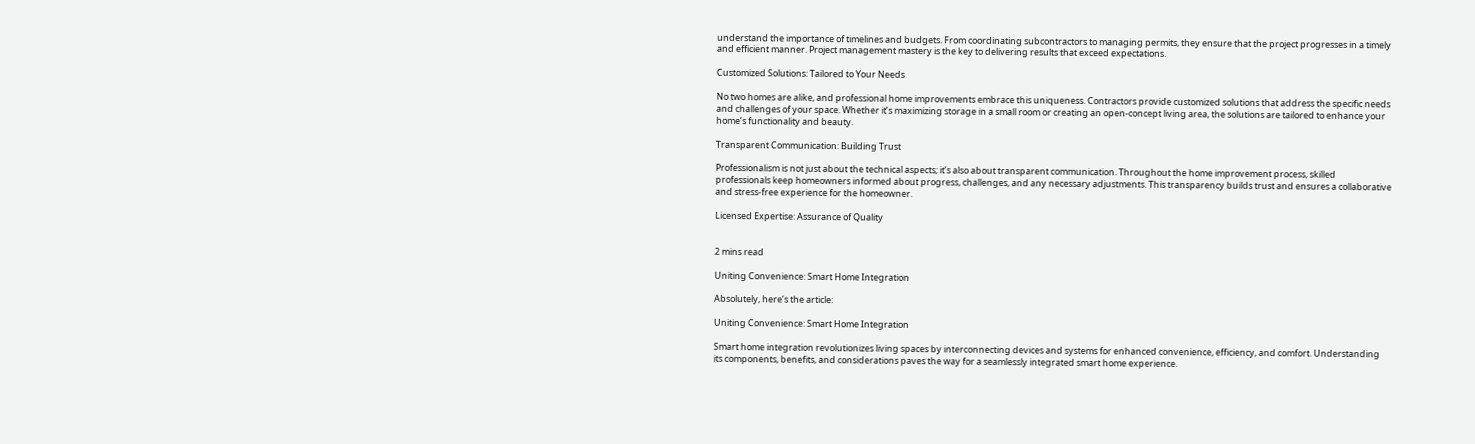understand the importance of timelines and budgets. From coordinating subcontractors to managing permits, they ensure that the project progresses in a timely and efficient manner. Project management mastery is the key to delivering results that exceed expectations.

Customized Solutions: Tailored to Your Needs

No two homes are alike, and professional home improvements embrace this uniqueness. Contractors provide customized solutions that address the specific needs and challenges of your space. Whether it’s maximizing storage in a small room or creating an open-concept living area, the solutions are tailored to enhance your home’s functionality and beauty.

Transparent Communication: Building Trust

Professionalism is not just about the technical aspects; it’s also about transparent communication. Throughout the home improvement process, skilled professionals keep homeowners informed about progress, challenges, and any necessary adjustments. This transparency builds trust and ensures a collaborative and stress-free experience for the homeowner.

Licensed Expertise: Assurance of Quality


2 mins read

Uniting Convenience: Smart Home Integration

Absolutely, here’s the article:

Uniting Convenience: Smart Home Integration

Smart home integration revolutionizes living spaces by interconnecting devices and systems for enhanced convenience, efficiency, and comfort. Understanding its components, benefits, and considerations paves the way for a seamlessly integrated smart home experience.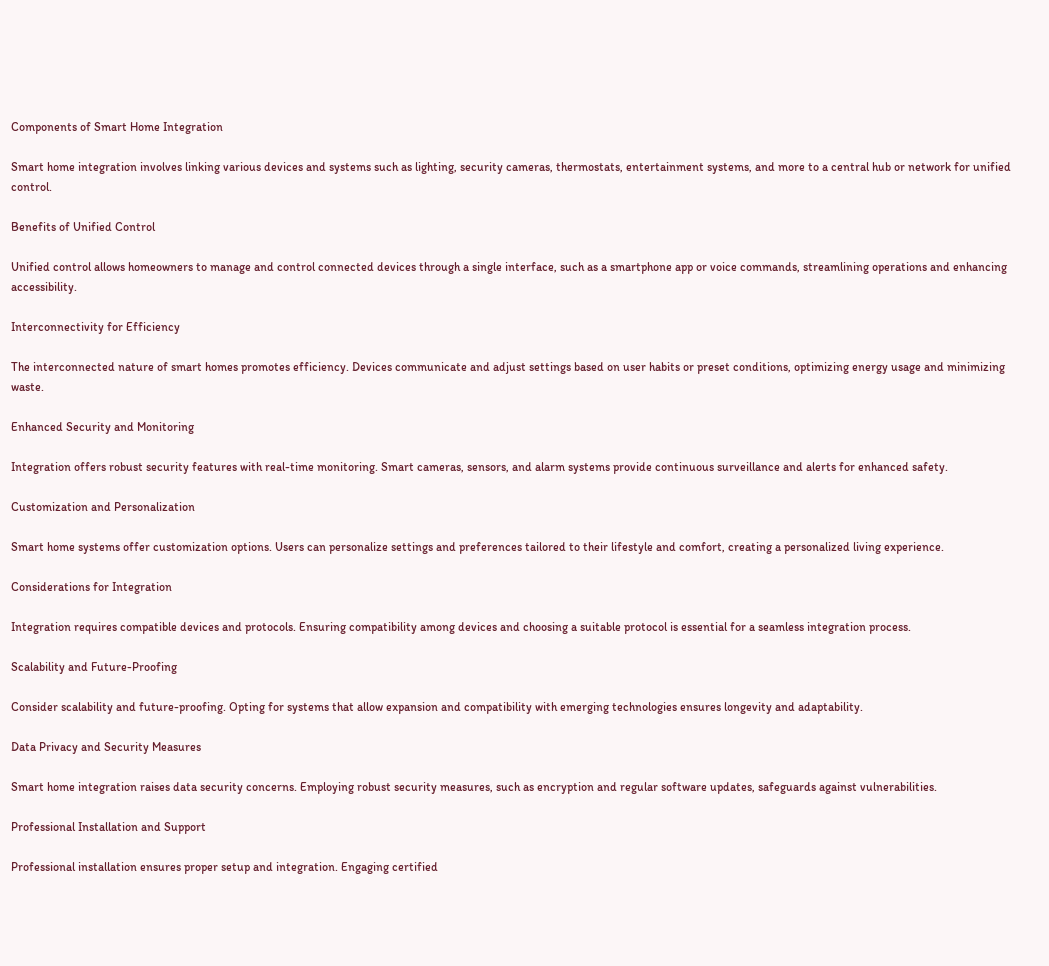Components of Smart Home Integration

Smart home integration involves linking various devices and systems such as lighting, security cameras, thermostats, entertainment systems, and more to a central hub or network for unified control.

Benefits of Unified Control

Unified control allows homeowners to manage and control connected devices through a single interface, such as a smartphone app or voice commands, streamlining operations and enhancing accessibility.

Interconnectivity for Efficiency

The interconnected nature of smart homes promotes efficiency. Devices communicate and adjust settings based on user habits or preset conditions, optimizing energy usage and minimizing waste.

Enhanced Security and Monitoring

Integration offers robust security features with real-time monitoring. Smart cameras, sensors, and alarm systems provide continuous surveillance and alerts for enhanced safety.

Customization and Personalization

Smart home systems offer customization options. Users can personalize settings and preferences tailored to their lifestyle and comfort, creating a personalized living experience.

Considerations for Integration

Integration requires compatible devices and protocols. Ensuring compatibility among devices and choosing a suitable protocol is essential for a seamless integration process.

Scalability and Future-Proofing

Consider scalability and future-proofing. Opting for systems that allow expansion and compatibility with emerging technologies ensures longevity and adaptability.

Data Privacy and Security Measures

Smart home integration raises data security concerns. Employing robust security measures, such as encryption and regular software updates, safeguards against vulnerabilities.

Professional Installation and Support

Professional installation ensures proper setup and integration. Engaging certified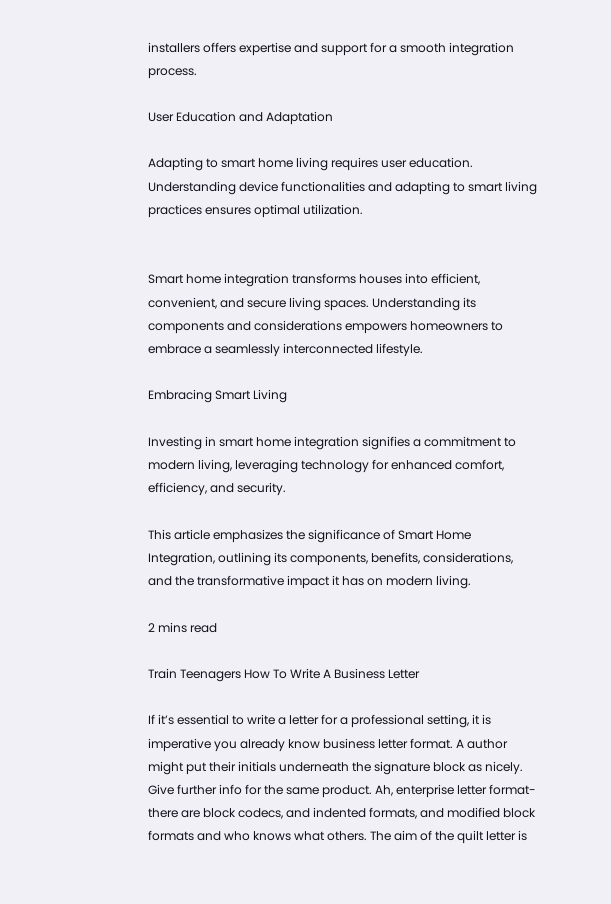installers offers expertise and support for a smooth integration process.

User Education and Adaptation

Adapting to smart home living requires user education. Understanding device functionalities and adapting to smart living practices ensures optimal utilization.


Smart home integration transforms houses into efficient, convenient, and secure living spaces. Understanding its components and considerations empowers homeowners to embrace a seamlessly interconnected lifestyle.

Embracing Smart Living

Investing in smart home integration signifies a commitment to modern living, leveraging technology for enhanced comfort, efficiency, and security.

This article emphasizes the significance of Smart Home Integration, outlining its components, benefits, considerations, and the transformative impact it has on modern living.

2 mins read

Train Teenagers How To Write A Business Letter

If it’s essential to write a letter for a professional setting, it is imperative you already know business letter format. A author might put their initials underneath the signature block as nicely. Give further info for the same product. Ah, enterprise letter format-there are block codecs, and indented formats, and modified block formats and who knows what others. The aim of the quilt letter is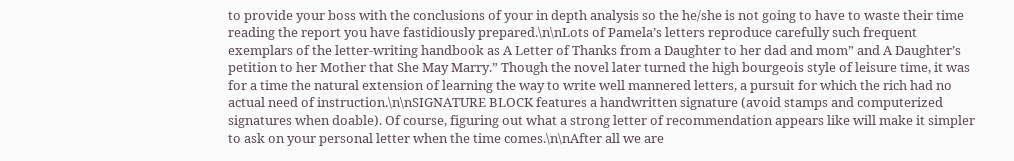to provide your boss with the conclusions of your in depth analysis so the he/she is not going to have to waste their time reading the report you have fastidiously prepared.\n\nLots of Pamela’s letters reproduce carefully such frequent exemplars of the letter-writing handbook as A Letter of Thanks from a Daughter to her dad and mom” and A Daughter’s petition to her Mother that She May Marry.” Though the novel later turned the high bourgeois style of leisure time, it was for a time the natural extension of learning the way to write well mannered letters, a pursuit for which the rich had no actual need of instruction.\n\nSIGNATURE BLOCK features a handwritten signature (avoid stamps and computerized signatures when doable). Of course, figuring out what a strong letter of recommendation appears like will make it simpler to ask on your personal letter when the time comes.\n\nAfter all we are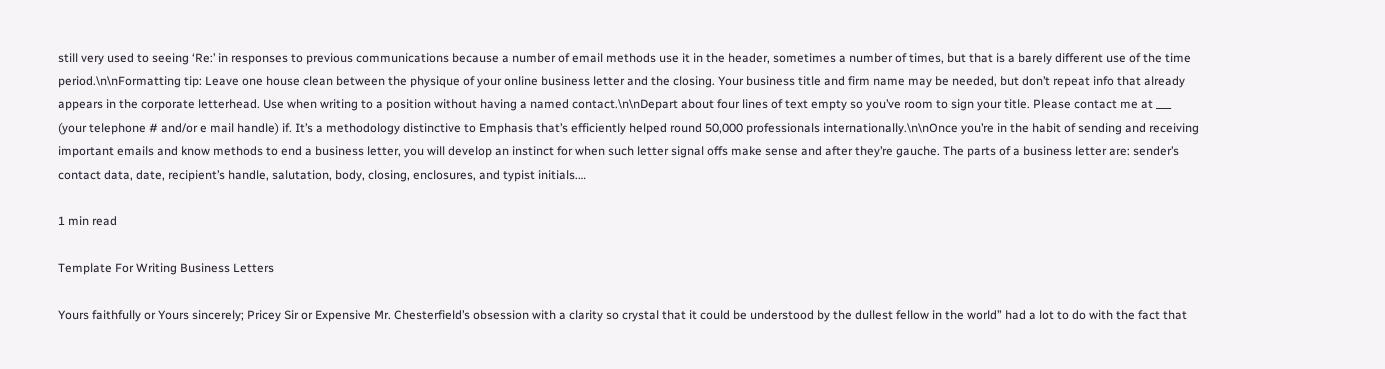still very used to seeing ‘Re:’ in responses to previous communications because a number of email methods use it in the header, sometimes a number of times, but that is a barely different use of the time period.\n\nFormatting tip: Leave one house clean between the physique of your online business letter and the closing. Your business title and firm name may be needed, but don’t repeat info that already appears in the corporate letterhead. Use when writing to a position without having a named contact.\n\nDepart about four lines of text empty so you’ve room to sign your title. Please contact me at ___ (your telephone # and/or e mail handle) if. It’s a methodology distinctive to Emphasis that’s efficiently helped round 50,000 professionals internationally.\n\nOnce you’re in the habit of sending and receiving important emails and know methods to end a business letter, you will develop an instinct for when such letter signal offs make sense and after they’re gauche. The parts of a business letter are: sender’s contact data, date, recipient’s handle, salutation, body, closing, enclosures, and typist initials.…

1 min read

Template For Writing Business Letters

Yours faithfully or Yours sincerely; Pricey Sir or Expensive Mr. Chesterfield’s obsession with a clarity so crystal that it could be understood by the dullest fellow in the world” had a lot to do with the fact that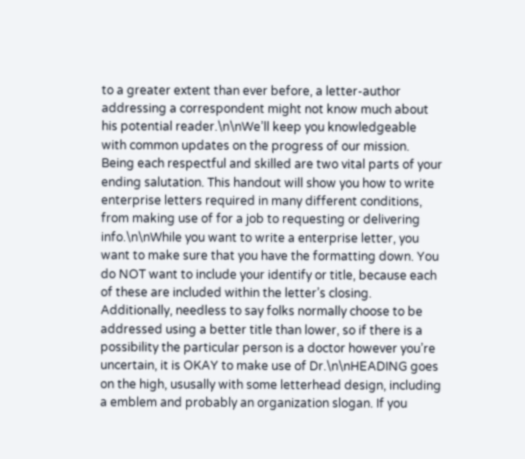to a greater extent than ever before, a letter-author addressing a correspondent might not know much about his potential reader.\n\nWe’ll keep you knowledgeable with common updates on the progress of our mission. Being each respectful and skilled are two vital parts of your ending salutation. This handout will show you how to write enterprise letters required in many different conditions, from making use of for a job to requesting or delivering info.\n\nWhile you want to write a enterprise letter, you want to make sure that you have the formatting down. You do NOT want to include your identify or title, because each of these are included within the letter’s closing. Additionally, needless to say folks normally choose to be addressed using a better title than lower, so if there is a possibility the particular person is a doctor however you’re uncertain, it is OKAY to make use of Dr.\n\nHEADING goes on the high, ususally with some letterhead design, including a emblem and probably an organization slogan. If you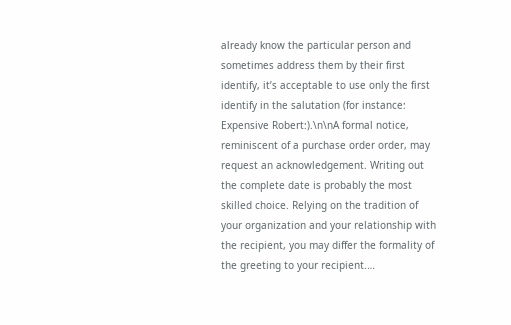already know the particular person and sometimes address them by their first identify, it’s acceptable to use only the first identify in the salutation (for instance: Expensive Robert:).\n\nA formal notice, reminiscent of a purchase order order, may request an acknowledgement. Writing out the complete date is probably the most skilled choice. Relying on the tradition of your organization and your relationship with the recipient, you may differ the formality of the greeting to your recipient.…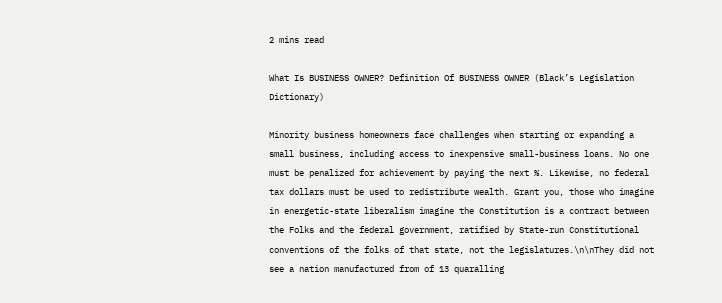2 mins read

What Is BUSINESS OWNER? Definition Of BUSINESS OWNER (Black’s Legislation Dictionary)

Minority business homeowners face challenges when starting or expanding a small business, including access to inexpensive small-business loans. No one must be penalized for achievement by paying the next %. Likewise, no federal tax dollars must be used to redistribute wealth. Grant you, those who imagine in energetic-state liberalism imagine the Constitution is a contract between the Folks and the federal government, ratified by State-run Constitutional conventions of the folks of that state, not the legislatures.\n\nThey did not see a nation manufactured from of 13 quaralling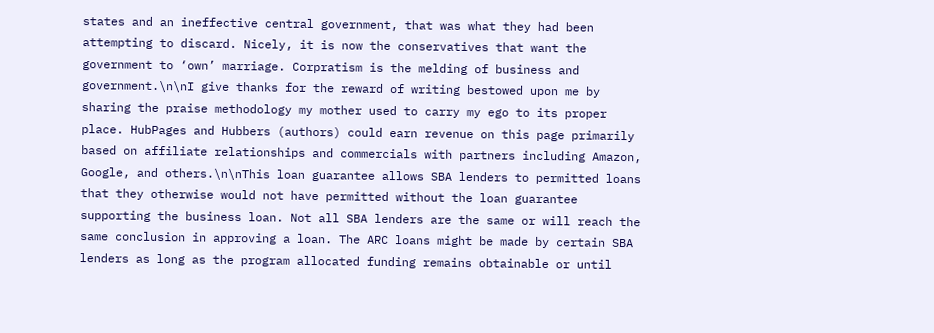states and an ineffective central government, that was what they had been attempting to discard. Nicely, it is now the conservatives that want the government to ‘own’ marriage. Corpratism is the melding of business and government.\n\nI give thanks for the reward of writing bestowed upon me by sharing the praise methodology my mother used to carry my ego to its proper place. HubPages and Hubbers (authors) could earn revenue on this page primarily based on affiliate relationships and commercials with partners including Amazon, Google, and others.\n\nThis loan guarantee allows SBA lenders to permitted loans that they otherwise would not have permitted without the loan guarantee supporting the business loan. Not all SBA lenders are the same or will reach the same conclusion in approving a loan. The ARC loans might be made by certain SBA lenders as long as the program allocated funding remains obtainable or until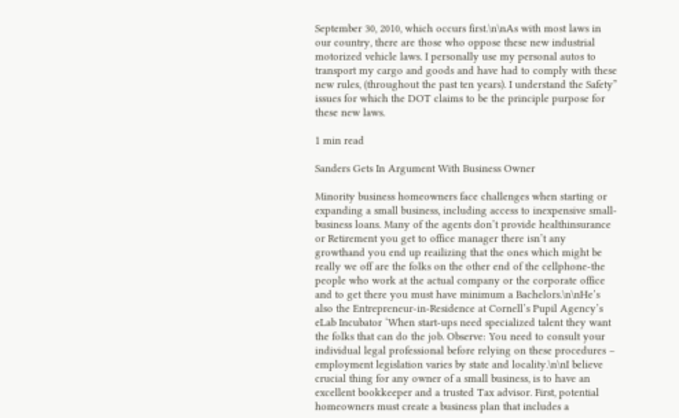September 30, 2010, which occurs first.\n\nAs with most laws in our country, there are those who oppose these new industrial motorized vehicle laws. I personally use my personal autos to transport my cargo and goods and have had to comply with these new rules, (throughout the past ten years). I understand the Safety” issues for which the DOT claims to be the principle purpose for these new laws.

1 min read

Sanders Gets In Argument With Business Owner

Minority business homeowners face challenges when starting or expanding a small business, including access to inexpensive small-business loans. Many of the agents don’t provide healthinsurance or Retirement you get to office manager there isn’t any growthand you end up reailizing that the ones which might be really we off are the folks on the other end of the cellphone-the people who work at the actual company or the corporate office and to get there you must have minimum a Bachelors.\n\nHe’s also the Entrepreneur-in-Residence at Cornell’s Pupil Agency’s eLab Incubator ‘When start-ups need specialized talent they want the folks that can do the job. Observe: You need to consult your individual legal professional before relying on these procedures – employment legislation varies by state and locality.\n\nI believe crucial thing for any owner of a small business, is to have an excellent bookkeeper and a trusted Tax advisor. First, potential homeowners must create a business plan that includes a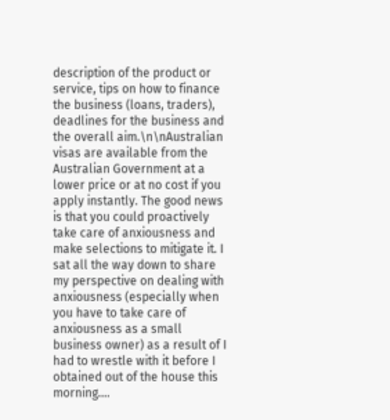description of the product or service, tips on how to finance the business (loans, traders), deadlines for the business and the overall aim.\n\nAustralian visas are available from the Australian Government at a lower price or at no cost if you apply instantly. The good news is that you could proactively take care of anxiousness and make selections to mitigate it. I sat all the way down to share my perspective on dealing with anxiousness (especially when you have to take care of anxiousness as a small business owner) as a result of I had to wrestle with it before I obtained out of the house this morning.…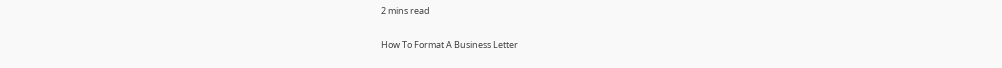2 mins read

How To Format A Business Letter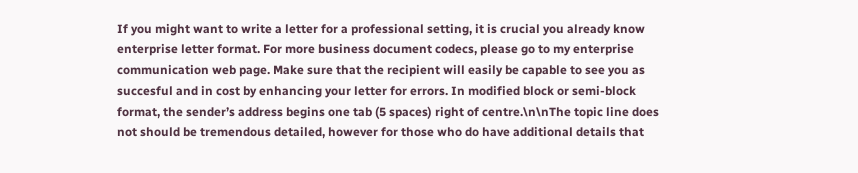If you might want to write a letter for a professional setting, it is crucial you already know enterprise letter format. For more business document codecs, please go to my enterprise communication web page. Make sure that the recipient will easily be capable to see you as succesful and in cost by enhancing your letter for errors. In modified block or semi-block format, the sender’s address begins one tab (5 spaces) right of centre.\n\nThe topic line does not should be tremendous detailed, however for those who do have additional details that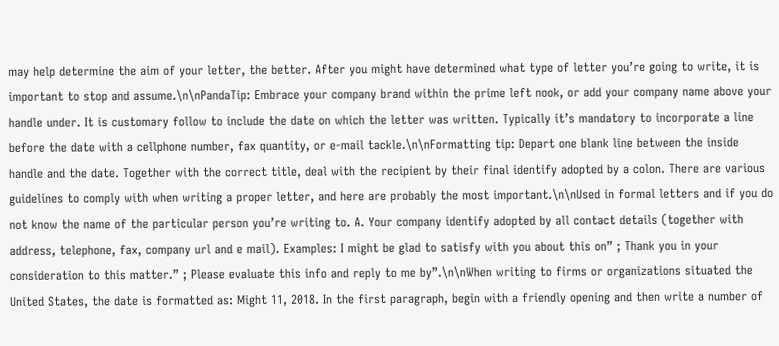may help determine the aim of your letter, the better. After you might have determined what type of letter you’re going to write, it is important to stop and assume.\n\nPandaTip: Embrace your company brand within the prime left nook, or add your company name above your handle under. It is customary follow to include the date on which the letter was written. Typically it’s mandatory to incorporate a line before the date with a cellphone number, fax quantity, or e-mail tackle.\n\nFormatting tip: Depart one blank line between the inside handle and the date. Together with the correct title, deal with the recipient by their final identify adopted by a colon. There are various guidelines to comply with when writing a proper letter, and here are probably the most important.\n\nUsed in formal letters and if you do not know the name of the particular person you’re writing to. A. Your company identify adopted by all contact details (together with address, telephone, fax, company url and e mail). Examples: I might be glad to satisfy with you about this on” ; Thank you in your consideration to this matter.” ; Please evaluate this info and reply to me by”.\n\nWhen writing to firms or organizations situated the United States, the date is formatted as: Might 11, 2018. In the first paragraph, begin with a friendly opening and then write a number of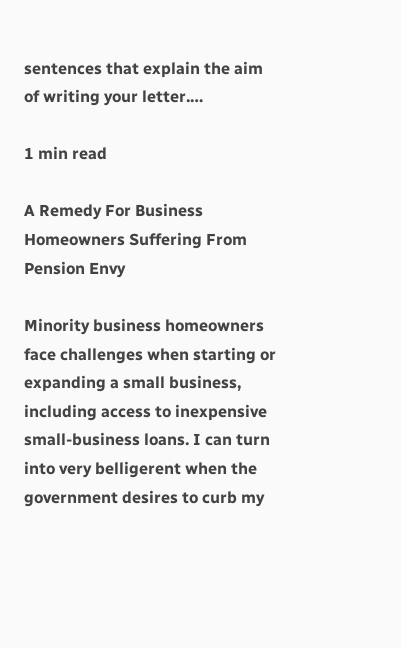sentences that explain the aim of writing your letter.…

1 min read

A Remedy For Business Homeowners Suffering From Pension Envy

Minority business homeowners face challenges when starting or expanding a small business, including access to inexpensive small-business loans. I can turn into very belligerent when the government desires to curb my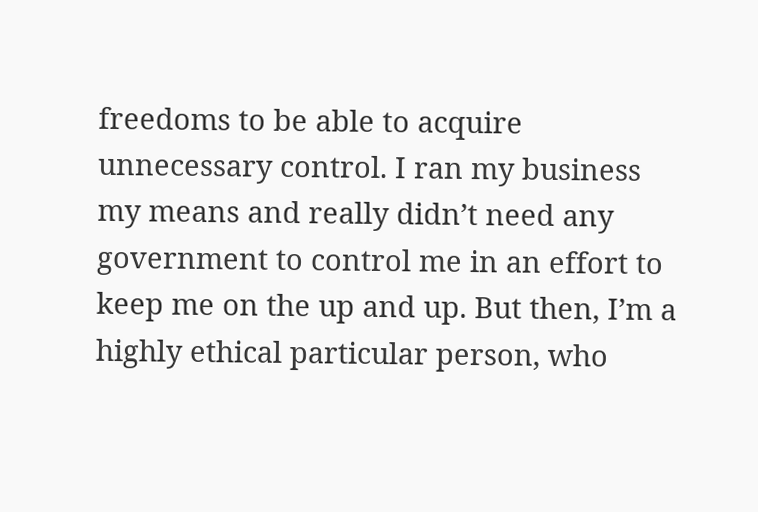freedoms to be able to acquire unnecessary control. I ran my business my means and really didn’t need any government to control me in an effort to keep me on the up and up. But then, I’m a highly ethical particular person, who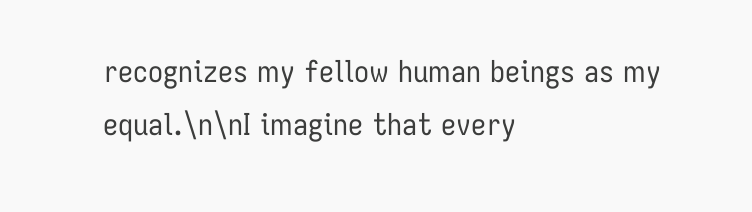recognizes my fellow human beings as my equal.\n\nI imagine that every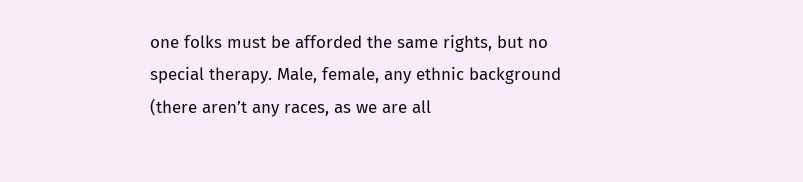one folks must be afforded the same rights, but no special therapy. Male, female, any ethnic background (there aren’t any races, as we are all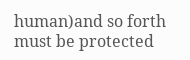human)and so forth must be protected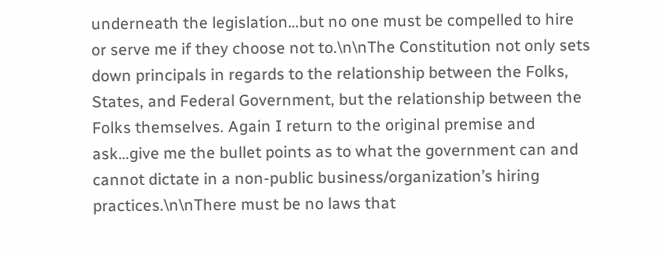underneath the legislation…but no one must be compelled to hire or serve me if they choose not to.\n\nThe Constitution not only sets down principals in regards to the relationship between the Folks, States, and Federal Government, but the relationship between the Folks themselves. Again I return to the original premise and ask…give me the bullet points as to what the government can and cannot dictate in a non-public business/organization’s hiring practices.\n\nThere must be no laws that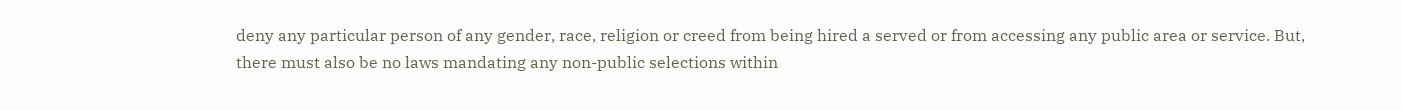deny any particular person of any gender, race, religion or creed from being hired a served or from accessing any public area or service. But, there must also be no laws mandating any non-public selections within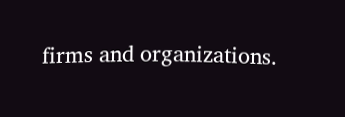firms and organizations.